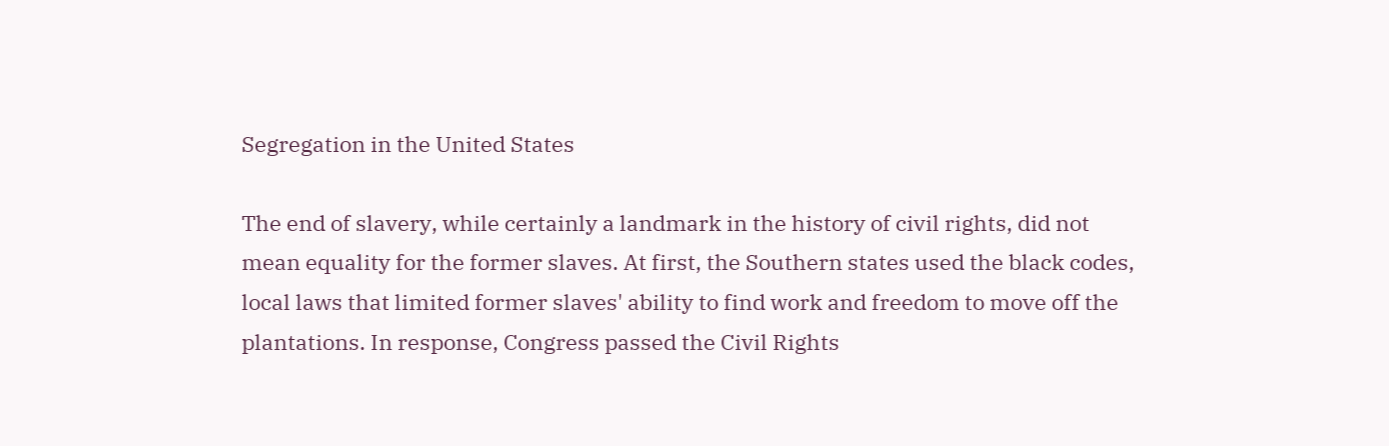Segregation in the United States

The end of slavery, while certainly a landmark in the history of civil rights, did not mean equality for the former slaves. At first, the Southern states used the black codes, local laws that limited former slaves' ability to find work and freedom to move off the plantations. In response, Congress passed the Civil Rights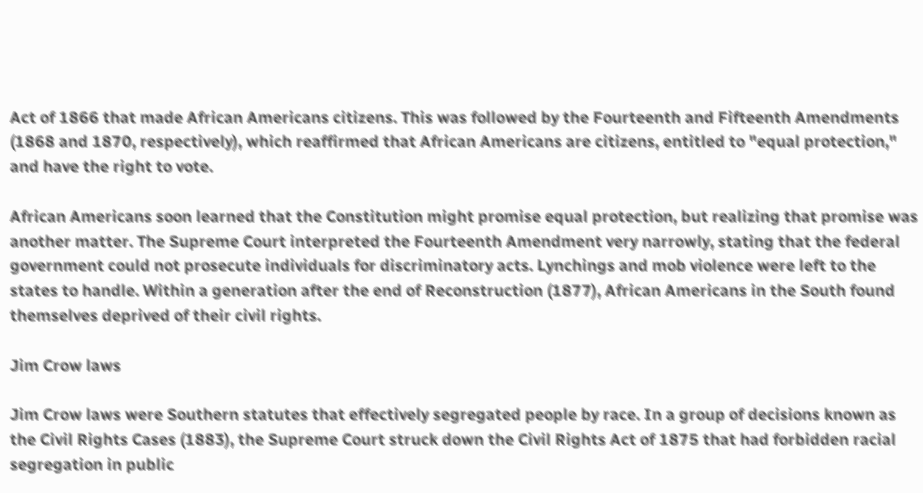Act of 1866 that made African Americans citizens. This was followed by the Fourteenth and Fifteenth Amendments (1868 and 1870, respectively), which reaffirmed that African Americans are citizens, entitled to "equal protection," and have the right to vote.

African Americans soon learned that the Constitution might promise equal protection, but realizing that promise was another matter. The Supreme Court interpreted the Fourteenth Amendment very narrowly, stating that the federal government could not prosecute individuals for discriminatory acts. Lynchings and mob violence were left to the states to handle. Within a generation after the end of Reconstruction (1877), African Americans in the South found themselves deprived of their civil rights.

Jim Crow laws

Jim Crow laws were Southern statutes that effectively segregated people by race. In a group of decisions known as the Civil Rights Cases (1883), the Supreme Court struck down the Civil Rights Act of 1875 that had forbidden racial segregation in public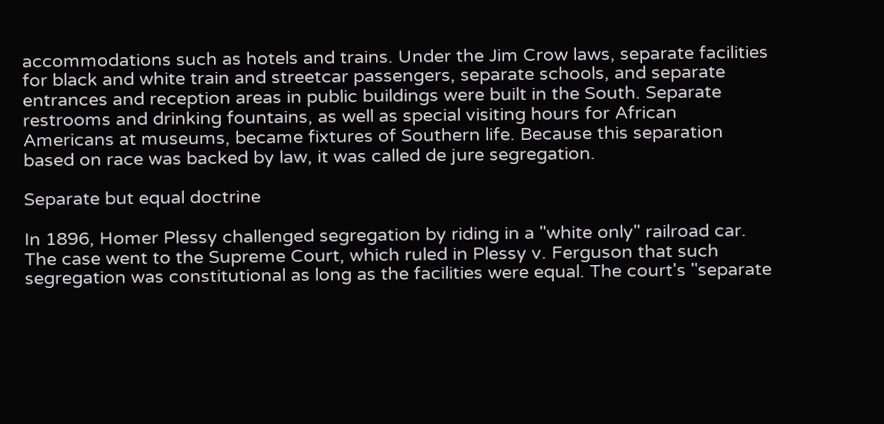accommodations such as hotels and trains. Under the Jim Crow laws, separate facilities for black and white train and streetcar passengers, separate schools, and separate entrances and reception areas in public buildings were built in the South. Separate restrooms and drinking fountains, as well as special visiting hours for African Americans at museums, became fixtures of Southern life. Because this separation based on race was backed by law, it was called de jure segregation.

Separate but equal doctrine

In 1896, Homer Plessy challenged segregation by riding in a "white only" railroad car. The case went to the Supreme Court, which ruled in Plessy v. Ferguson that such segregation was constitutional as long as the facilities were equal. The court's "separate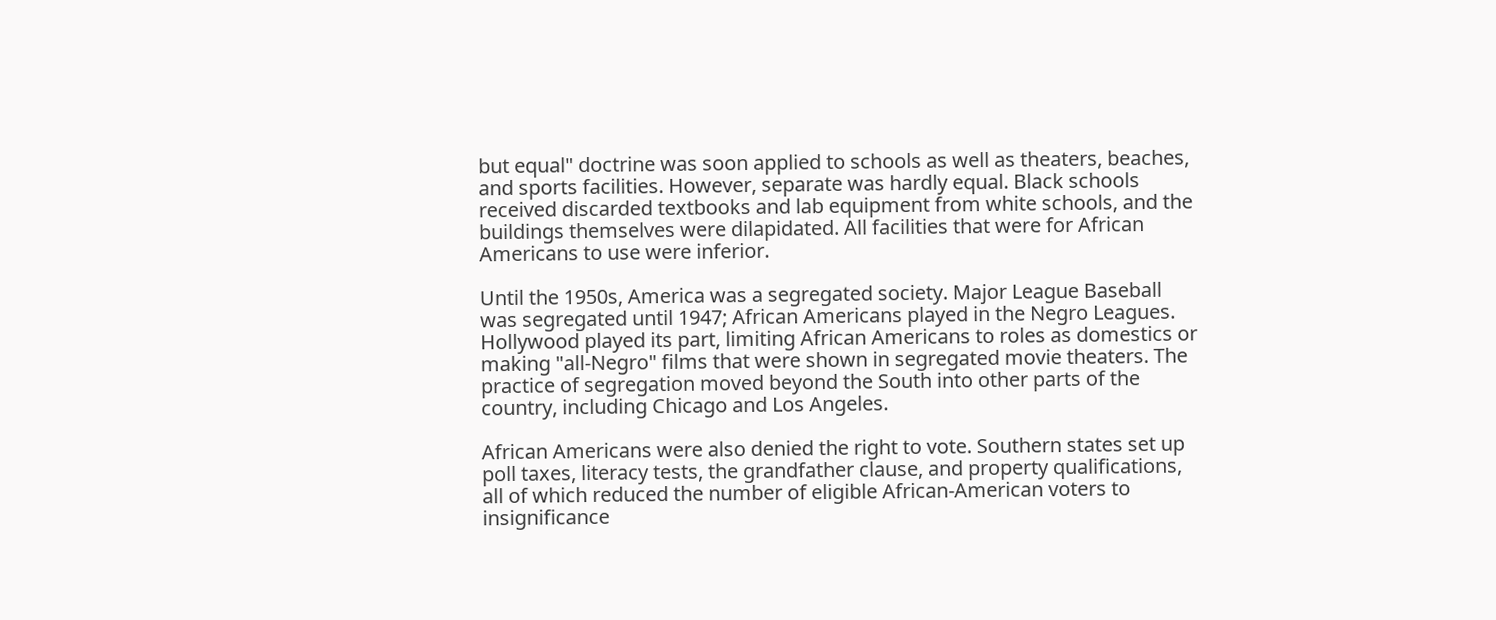but equal" doctrine was soon applied to schools as well as theaters, beaches, and sports facilities. However, separate was hardly equal. Black schools received discarded textbooks and lab equipment from white schools, and the buildings themselves were dilapidated. All facilities that were for African Americans to use were inferior.

Until the 1950s, America was a segregated society. Major League Baseball was segregated until 1947; African Americans played in the Negro Leagues. Hollywood played its part, limiting African Americans to roles as domestics or making "all-Negro" films that were shown in segregated movie theaters. The practice of segregation moved beyond the South into other parts of the country, including Chicago and Los Angeles.

African Americans were also denied the right to vote. Southern states set up poll taxes, literacy tests, the grandfather clause, and property qualifications, all of which reduced the number of eligible African-American voters to insignificance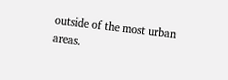outside of the most urban areas.